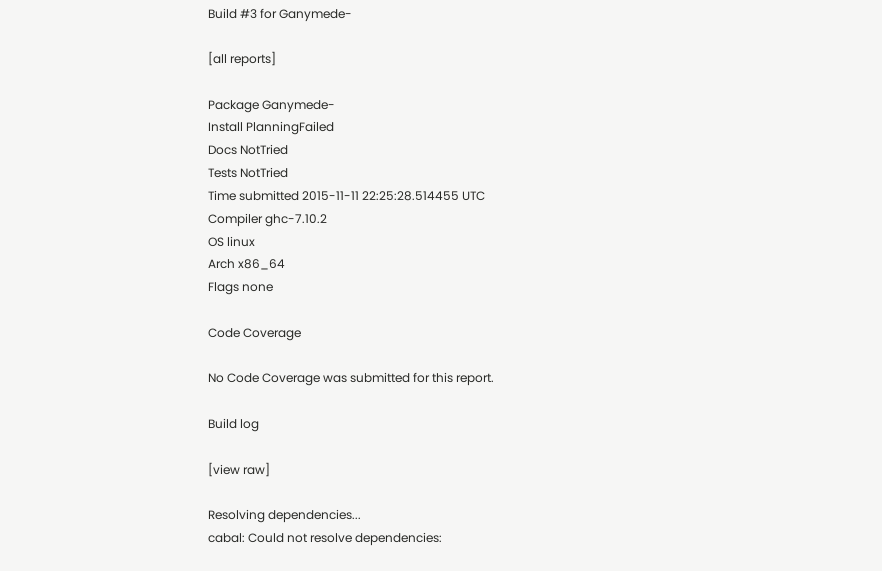Build #3 for Ganymede-

[all reports]

Package Ganymede-
Install PlanningFailed
Docs NotTried
Tests NotTried
Time submitted 2015-11-11 22:25:28.514455 UTC
Compiler ghc-7.10.2
OS linux
Arch x86_64
Flags none

Code Coverage

No Code Coverage was submitted for this report.

Build log

[view raw]

Resolving dependencies...
cabal: Could not resolve dependencies: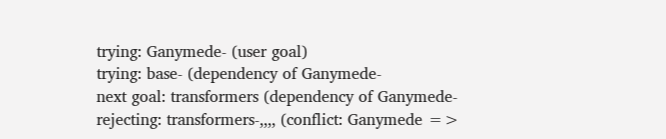trying: Ganymede- (user goal)
trying: base- (dependency of Ganymede-
next goal: transformers (dependency of Ganymede-
rejecting: transformers-,,,, (conflict: Ganymede =>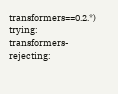transformers==0.2.*)
trying: transformers-
rejecting: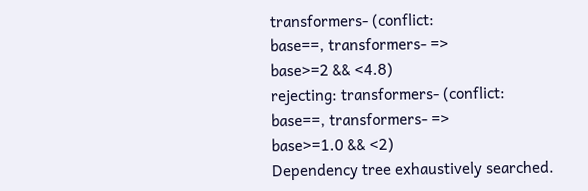transformers- (conflict:
base==, transformers- =>
base>=2 && <4.8)
rejecting: transformers- (conflict:
base==, transformers- =>
base>=1.0 && <2)
Dependency tree exhaustively searched.